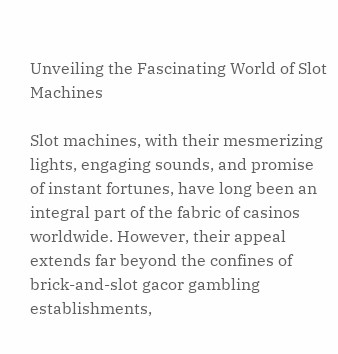Unveiling the Fascinating World of Slot Machines

Slot machines, with their mesmerizing lights, engaging sounds, and promise of instant fortunes, have long been an integral part of the fabric of casinos worldwide. However, their appeal extends far beyond the confines of brick-and-slot gacor gambling establishments,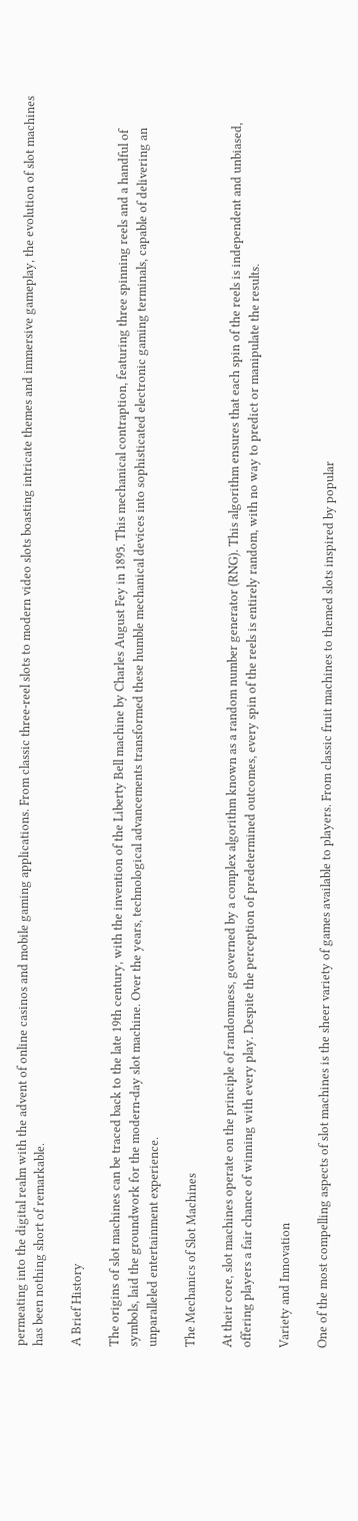permeating into the digital realm with the advent of online casinos and mobile gaming applications. From classic three-reel slots to modern video slots boasting intricate themes and immersive gameplay, the evolution of slot machines has been nothing short of remarkable.

A Brief History

The origins of slot machines can be traced back to the late 19th century, with the invention of the Liberty Bell machine by Charles August Fey in 1895. This mechanical contraption, featuring three spinning reels and a handful of symbols, laid the groundwork for the modern-day slot machine. Over the years, technological advancements transformed these humble mechanical devices into sophisticated electronic gaming terminals, capable of delivering an unparalleled entertainment experience.

The Mechanics of Slot Machines

At their core, slot machines operate on the principle of randomness, governed by a complex algorithm known as a random number generator (RNG). This algorithm ensures that each spin of the reels is independent and unbiased, offering players a fair chance of winning with every play. Despite the perception of predetermined outcomes, every spin of the reels is entirely random, with no way to predict or manipulate the results.

Variety and Innovation

One of the most compelling aspects of slot machines is the sheer variety of games available to players. From classic fruit machines to themed slots inspired by popular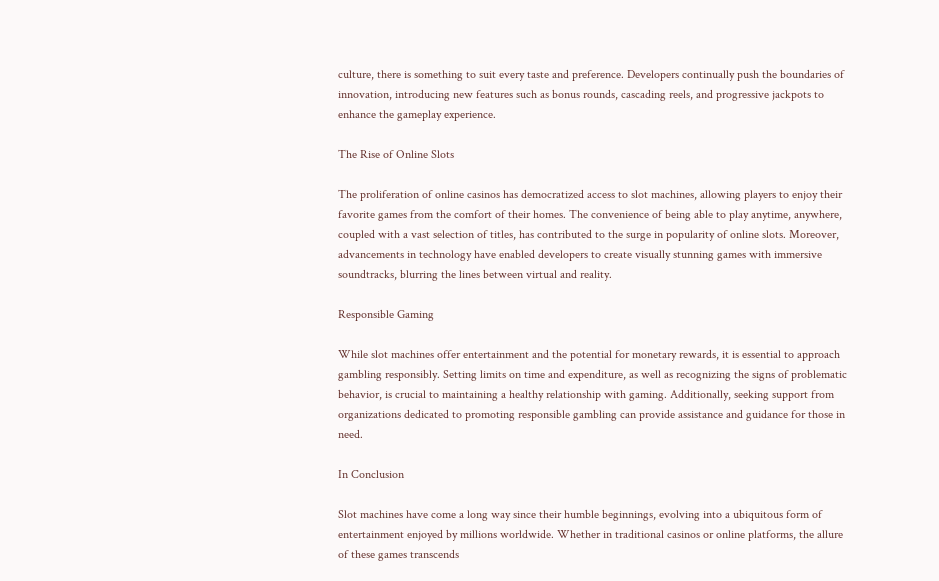culture, there is something to suit every taste and preference. Developers continually push the boundaries of innovation, introducing new features such as bonus rounds, cascading reels, and progressive jackpots to enhance the gameplay experience.

The Rise of Online Slots

The proliferation of online casinos has democratized access to slot machines, allowing players to enjoy their favorite games from the comfort of their homes. The convenience of being able to play anytime, anywhere, coupled with a vast selection of titles, has contributed to the surge in popularity of online slots. Moreover, advancements in technology have enabled developers to create visually stunning games with immersive soundtracks, blurring the lines between virtual and reality.

Responsible Gaming

While slot machines offer entertainment and the potential for monetary rewards, it is essential to approach gambling responsibly. Setting limits on time and expenditure, as well as recognizing the signs of problematic behavior, is crucial to maintaining a healthy relationship with gaming. Additionally, seeking support from organizations dedicated to promoting responsible gambling can provide assistance and guidance for those in need.

In Conclusion

Slot machines have come a long way since their humble beginnings, evolving into a ubiquitous form of entertainment enjoyed by millions worldwide. Whether in traditional casinos or online platforms, the allure of these games transcends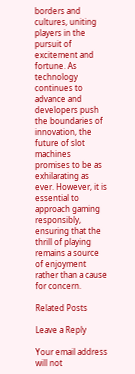borders and cultures, uniting players in the pursuit of excitement and fortune. As technology continues to advance and developers push the boundaries of innovation, the future of slot machines promises to be as exhilarating as ever. However, it is essential to approach gaming responsibly, ensuring that the thrill of playing remains a source of enjoyment rather than a cause for concern.

Related Posts

Leave a Reply

Your email address will not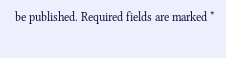be published. Required fields are marked *